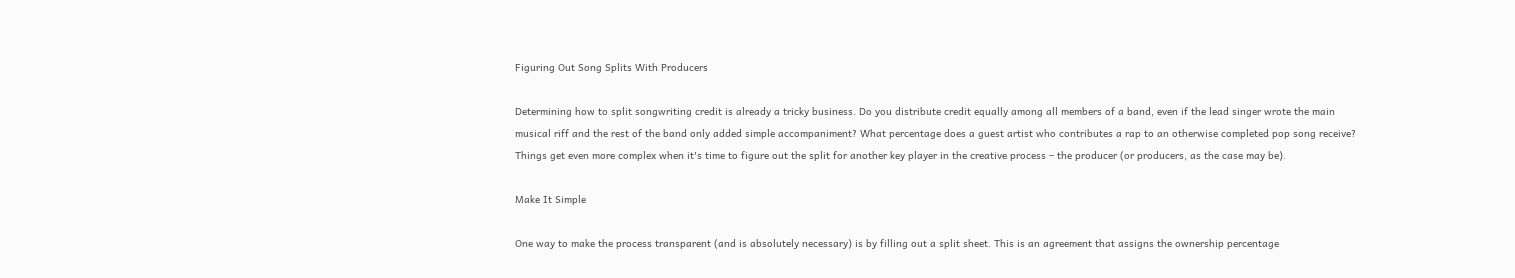Figuring Out Song Splits With Producers

Determining how to split songwriting credit is already a tricky business. Do you distribute credit equally among all members of a band, even if the lead singer wrote the main musical riff and the rest of the band only added simple accompaniment? What percentage does a guest artist who contributes a rap to an otherwise completed pop song receive? Things get even more complex when it's time to figure out the split for another key player in the creative process – the producer (or producers, as the case may be).

Make It Simple

One way to make the process transparent (and is absolutely necessary) is by filling out a split sheet. This is an agreement that assigns the ownership percentage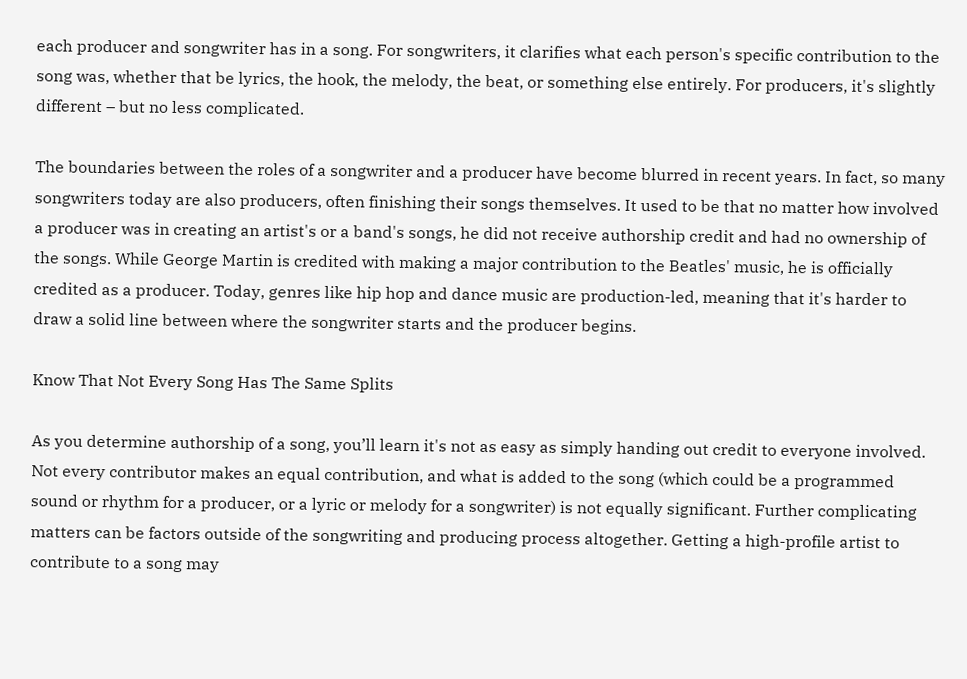each producer and songwriter has in a song. For songwriters, it clarifies what each person's specific contribution to the song was, whether that be lyrics, the hook, the melody, the beat, or something else entirely. For producers, it's slightly different – but no less complicated.

The boundaries between the roles of a songwriter and a producer have become blurred in recent years. In fact, so many songwriters today are also producers, often finishing their songs themselves. It used to be that no matter how involved a producer was in creating an artist's or a band's songs, he did not receive authorship credit and had no ownership of the songs. While George Martin is credited with making a major contribution to the Beatles' music, he is officially credited as a producer. Today, genres like hip hop and dance music are production-led, meaning that it's harder to draw a solid line between where the songwriter starts and the producer begins.

Know That Not Every Song Has The Same Splits

As you determine authorship of a song, you’ll learn it's not as easy as simply handing out credit to everyone involved. Not every contributor makes an equal contribution, and what is added to the song (which could be a programmed sound or rhythm for a producer, or a lyric or melody for a songwriter) is not equally significant. Further complicating matters can be factors outside of the songwriting and producing process altogether. Getting a high-profile artist to contribute to a song may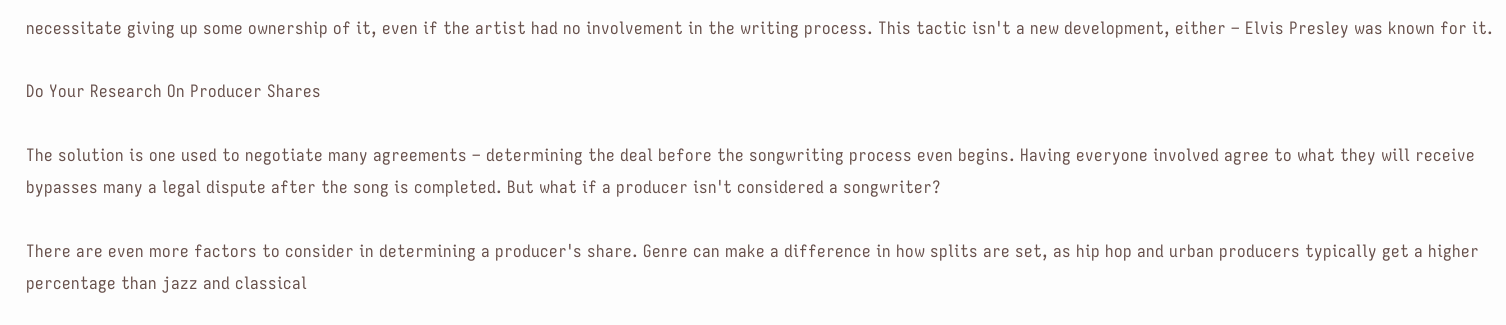necessitate giving up some ownership of it, even if the artist had no involvement in the writing process. This tactic isn't a new development, either – Elvis Presley was known for it.

Do Your Research On Producer Shares

The solution is one used to negotiate many agreements – determining the deal before the songwriting process even begins. Having everyone involved agree to what they will receive bypasses many a legal dispute after the song is completed. But what if a producer isn't considered a songwriter?

There are even more factors to consider in determining a producer's share. Genre can make a difference in how splits are set, as hip hop and urban producers typically get a higher percentage than jazz and classical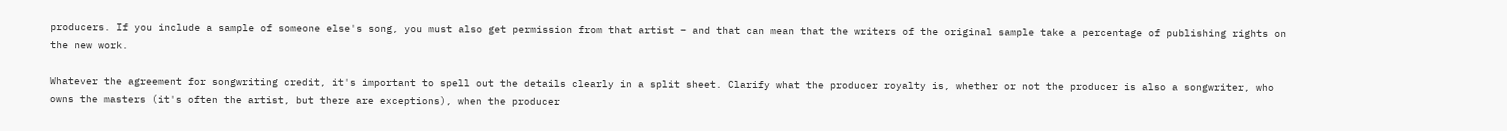producers. If you include a sample of someone else's song, you must also get permission from that artist – and that can mean that the writers of the original sample take a percentage of publishing rights on the new work.

Whatever the agreement for songwriting credit, it's important to spell out the details clearly in a split sheet. Clarify what the producer royalty is, whether or not the producer is also a songwriter, who owns the masters (it's often the artist, but there are exceptions), when the producer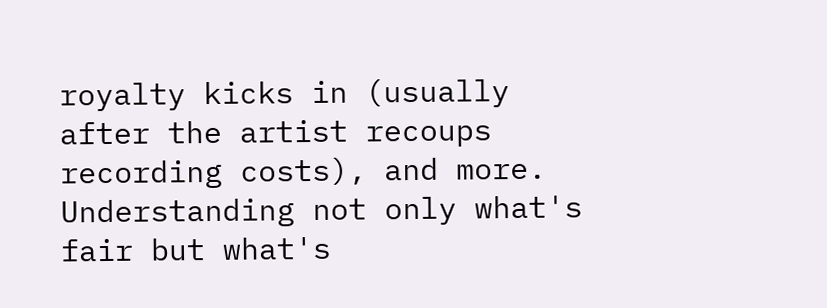royalty kicks in (usually after the artist recoups recording costs), and more. Understanding not only what's fair but what's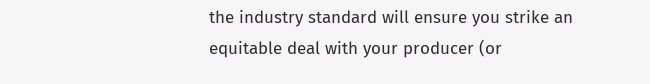the industry standard will ensure you strike an equitable deal with your producer (or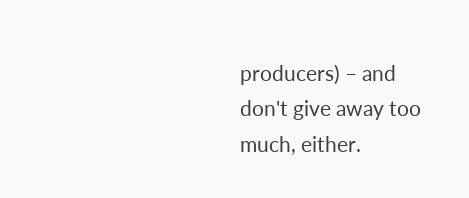producers) – and don't give away too much, either.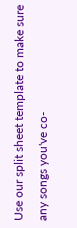Use our split sheet template to make sure any songs you've co-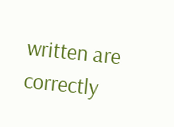written are correctly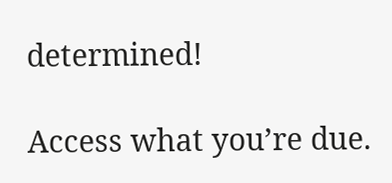determined!

Access what you’re due.